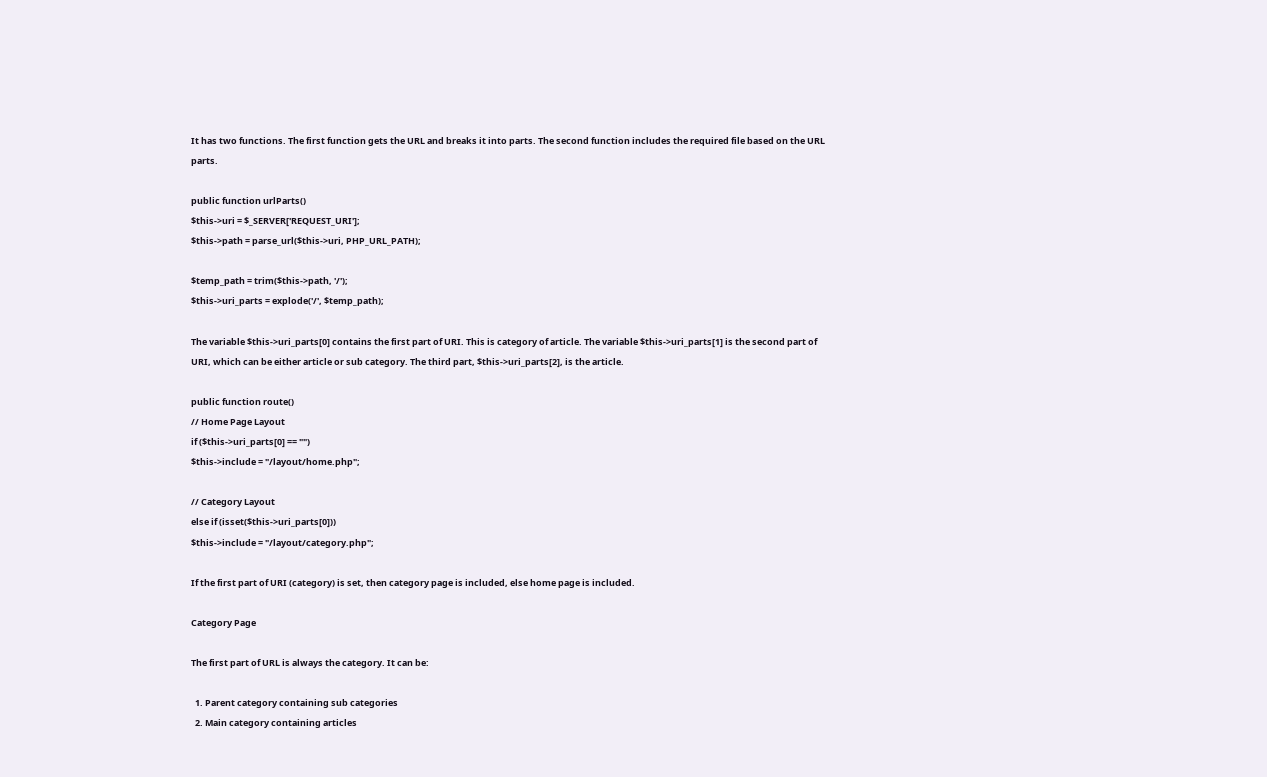It has two functions. The first function gets the URL and breaks it into parts. The second function includes the required file based on the URL parts.

public function urlParts()
$this->uri = $_SERVER['REQUEST_URI'];
$this->path = parse_url($this->uri, PHP_URL_PATH);

$temp_path = trim($this->path, '/');
$this->uri_parts = explode('/', $temp_path);

The variable $this->uri_parts[0] contains the first part of URI. This is category of article. The variable $this->uri_parts[1] is the second part of URI, which can be either article or sub category. The third part, $this->uri_parts[2], is the article.

public function route()
// Home Page Layout
if ($this->uri_parts[0] == "")
$this->include = "/layout/home.php";

// Category Layout
else if (isset($this->uri_parts[0]))
$this->include = "/layout/category.php";

If the first part of URI (category) is set, then category page is included, else home page is included.

Category Page

The first part of URL is always the category. It can be:

  1. Parent category containing sub categories
  2. Main category containing articles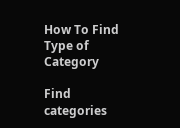How To Find Type of Category

Find categories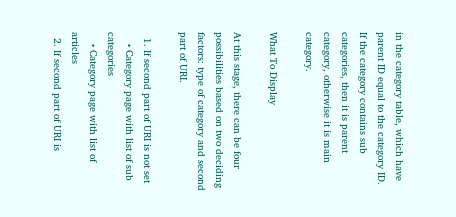in the category table, which have parent ID equal to the category ID. If the category contains sub categories, then it is parent category, otherwise it is main category.

What To Display

At this stage, there can be four possibilities based on two deciding factors: type of category and second part of URI.

  1. If second part of URI is not set
    • Category page with list of sub categories
    • Category page with list of articles
  2. If second part of URI is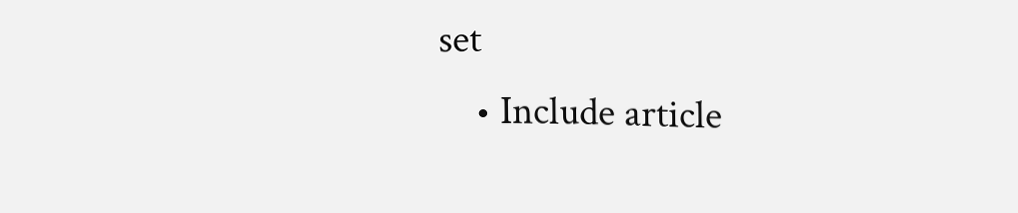set
    • Include article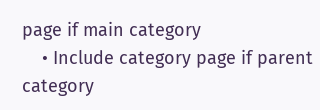page if main category
    • Include category page if parent category